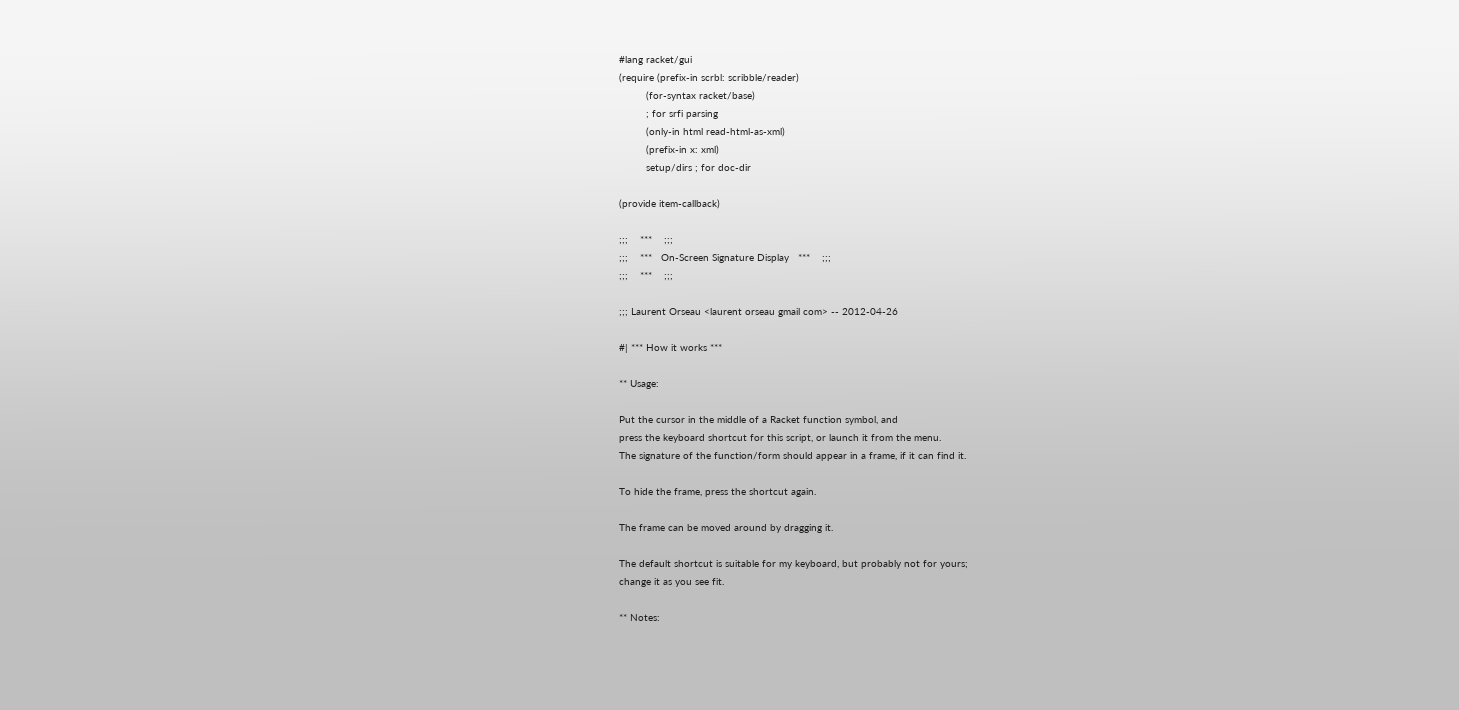#lang racket/gui
(require (prefix-in scrbl: scribble/reader)
         (for-syntax racket/base)
         ; for srfi parsing
         (only-in html read-html-as-xml)
         (prefix-in x: xml)
         setup/dirs ; for doc-dir

(provide item-callback)

;;;    ***    ;;;
;;;    ***   On-Screen Signature Display   ***    ;;;
;;;    ***    ;;;

;;; Laurent Orseau <laurent orseau gmail com> -- 2012-04-26

#| *** How it works ***

** Usage:

Put the cursor in the middle of a Racket function symbol, and
press the keyboard shortcut for this script, or launch it from the menu.
The signature of the function/form should appear in a frame, if it can find it.

To hide the frame, press the shortcut again.

The frame can be moved around by dragging it.

The default shortcut is suitable for my keyboard, but probably not for yours;
change it as you see fit.

** Notes: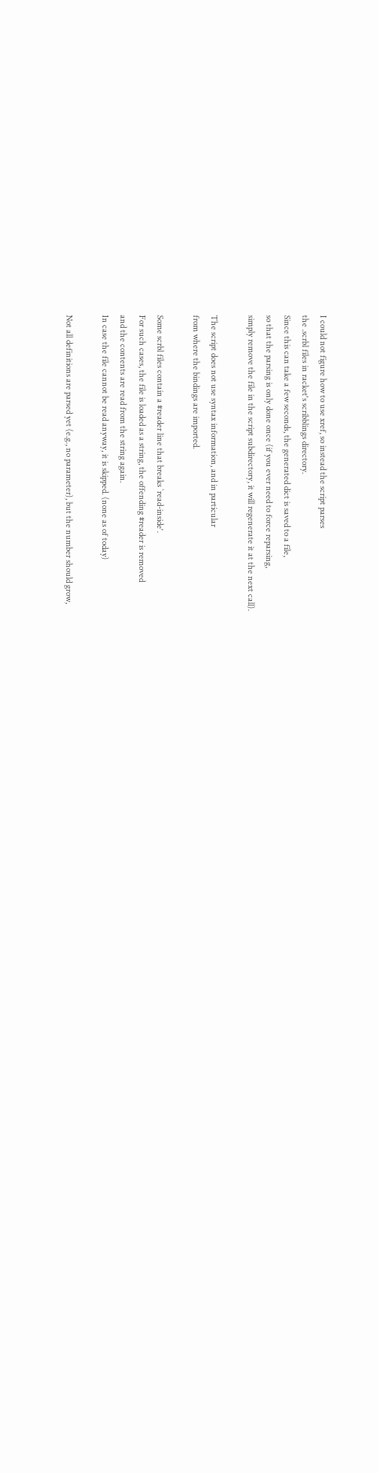I could not figure how to use xref, so instead the script parses
the .scrbl files in racket's scribblings directory.
Since this can take a few seconds, the generated dict is saved to a file,
so that the parsing is only done once (if you ever need to force reparsing,
simply remove the file in the script subdirectory, it will regenerate it at the next call).

The script does not use syntax information, and in particular
from where the bindings are imported.

Some scrbl files contain a #reader line that breaks `read-inside'.
For such cases, the file is loaded as a string, the offending #reader is removed
and the contents are read from the string again.
In case the file cannot be read anyway, it is skipped. (none as of today)

Not all definitions are parsed yet (e.g., no parameter), but the number should grow,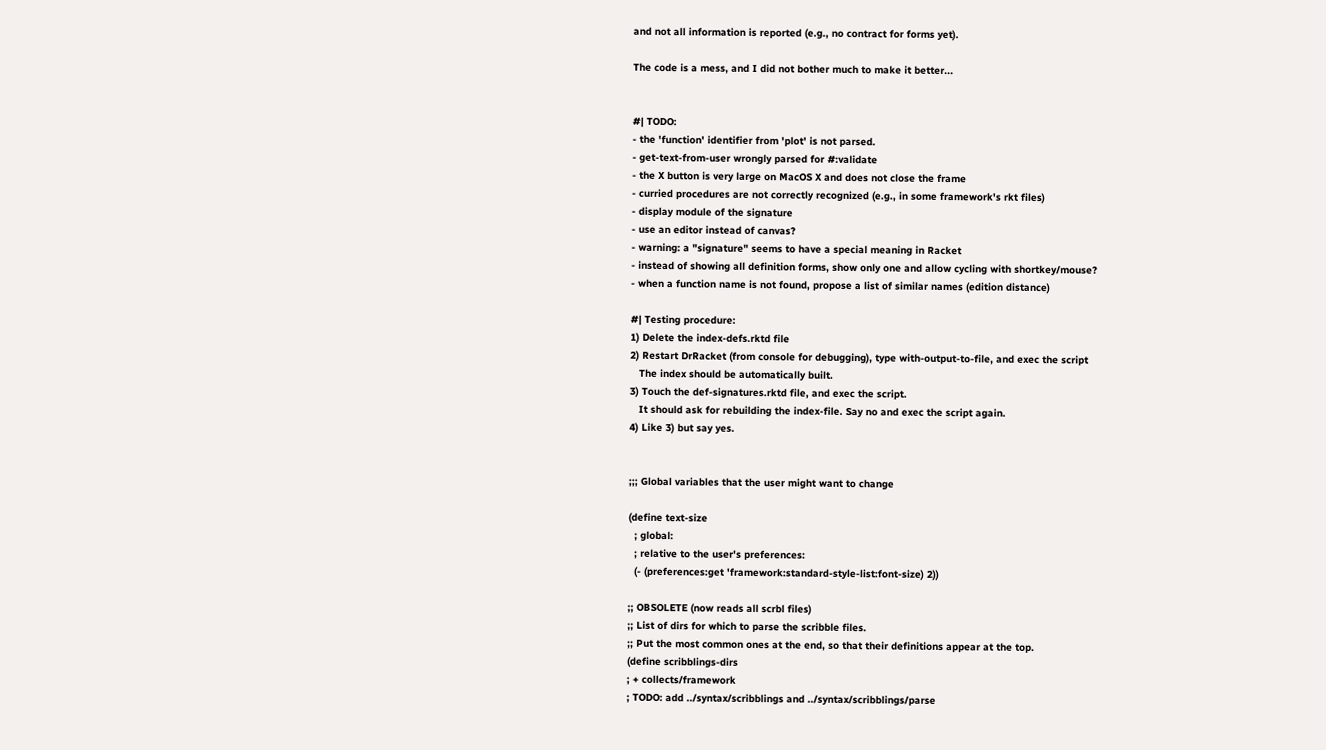and not all information is reported (e.g., no contract for forms yet).

The code is a mess, and I did not bother much to make it better...


#| TODO:
- the 'function' identifier from 'plot' is not parsed.
- get-text-from-user wrongly parsed for #:validate
- the X button is very large on MacOS X and does not close the frame
- curried procedures are not correctly recognized (e.g., in some framework's rkt files)
- display module of the signature
- use an editor instead of canvas?
- warning: a "signature" seems to have a special meaning in Racket
- instead of showing all definition forms, show only one and allow cycling with shortkey/mouse?
- when a function name is not found, propose a list of similar names (edition distance)

#| Testing procedure:
1) Delete the index-defs.rktd file
2) Restart DrRacket (from console for debugging), type with-output-to-file, and exec the script
   The index should be automatically built.
3) Touch the def-signatures.rktd file, and exec the script.
   It should ask for rebuilding the index-file. Say no and exec the script again.
4) Like 3) but say yes.


;;; Global variables that the user might want to change

(define text-size
  ; global:
  ; relative to the user's preferences:
  (- (preferences:get 'framework:standard-style-list:font-size) 2))

;; OBSOLETE (now reads all scrbl files)
;; List of dirs for which to parse the scribble files.
;; Put the most common ones at the end, so that their definitions appear at the top.
(define scribblings-dirs
; + collects/framework
; TODO: add ../syntax/scribblings and ../syntax/scribblings/parse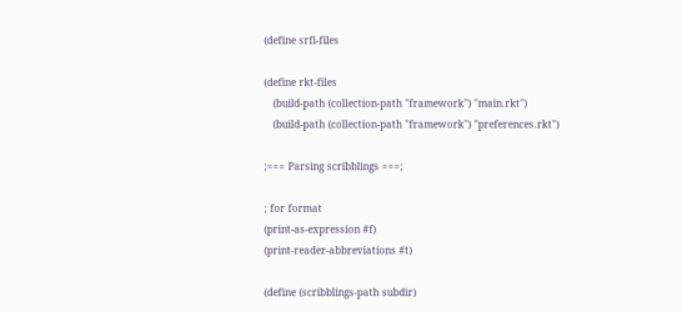(define srfi-files

(define rkt-files
   (build-path (collection-path "framework") "main.rkt")
   (build-path (collection-path "framework") "preferences.rkt")

;=== Parsing scribblings ===;

; for format
(print-as-expression #f)
(print-reader-abbreviations #t)

(define (scribblings-path subdir)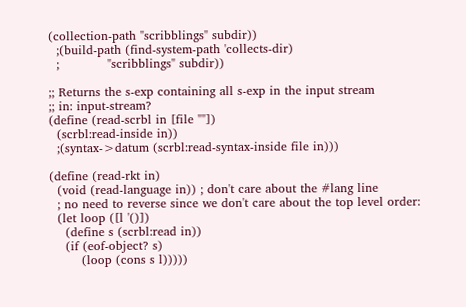(collection-path "scribblings" subdir))
  ;(build-path (find-system-path 'collects-dir)
  ;            "scribblings" subdir))

;; Returns the s-exp containing all s-exp in the input stream
;; in: input-stream?
(define (read-scrbl in [file ""])
  (scrbl:read-inside in))
  ;(syntax->datum (scrbl:read-syntax-inside file in)))

(define (read-rkt in)
  (void (read-language in)) ; don't care about the #lang line
  ; no need to reverse since we don't care about the top level order:
  (let loop ([l '()])
    (define s (scrbl:read in))
    (if (eof-object? s)
        (loop (cons s l)))))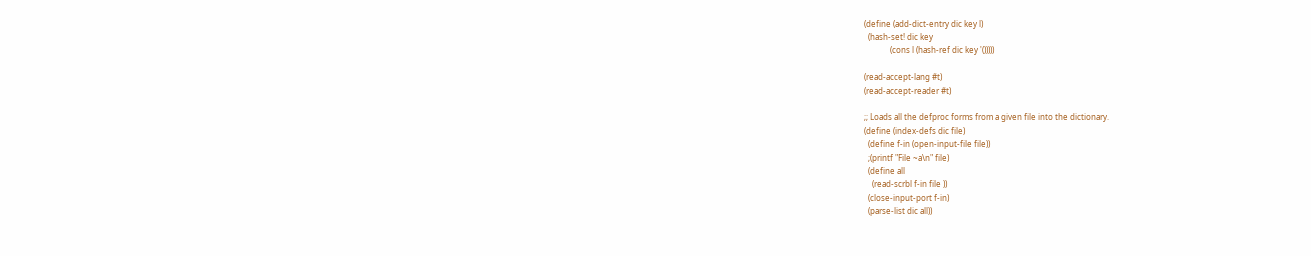(define (add-dict-entry dic key l)
  (hash-set! dic key
             (cons l (hash-ref dic key '()))))

(read-accept-lang #t)
(read-accept-reader #t)

;; Loads all the defproc forms from a given file into the dictionary.
(define (index-defs dic file)
  (define f-in (open-input-file file))
  ;(printf "File ~a\n" file)
  (define all
    (read-scrbl f-in file ))
  (close-input-port f-in)
  (parse-list dic all))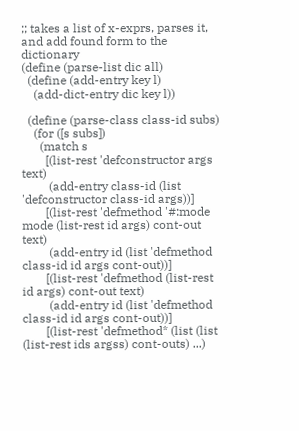;; takes a list of x-exprs, parses it, and add found form to the dictionary
(define (parse-list dic all)
  (define (add-entry key l)
    (add-dict-entry dic key l))

  (define (parse-class class-id subs)
    (for ([s subs])
      (match s
        [(list-rest 'defconstructor args text)
         (add-entry class-id (list 'defconstructor class-id args))]
        [(list-rest 'defmethod '#:mode mode (list-rest id args) cont-out text)
         (add-entry id (list 'defmethod class-id id args cont-out))]
        [(list-rest 'defmethod (list-rest id args) cont-out text)
         (add-entry id (list 'defmethod class-id id args cont-out))]
        [(list-rest 'defmethod* (list (list (list-rest ids argss) cont-outs) ...)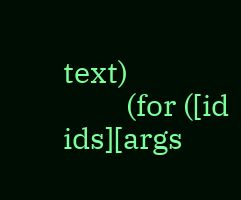text)
         (for ([id ids][args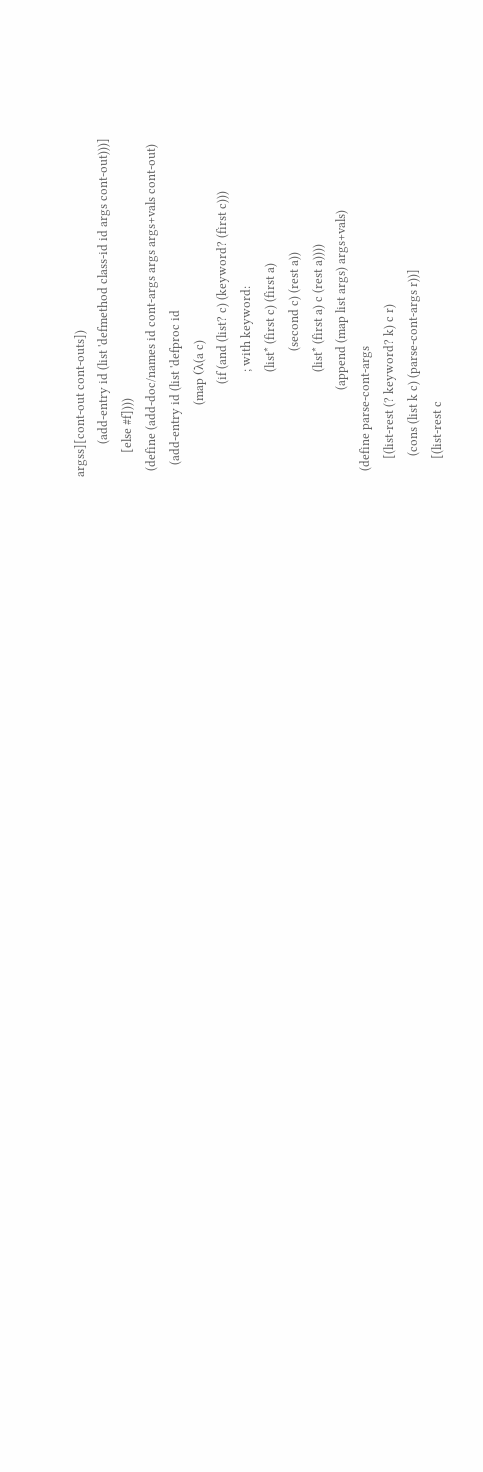argss][cont-out cont-outs])
           (add-entry id (list 'defmethod class-id id args cont-out)))]
        [else #f])))
  (define (add-doc/names id cont-args args args+vals cont-out)
    (add-entry id (list 'defproc id
                        (map (λ(a c)
                               (if (and (list? c) (keyword? (first c)))
                                   ; with keyword:
                                   (list* (first c) (first a)
                                          (second c) (rest a))
                                   (list* (first a) c (rest a))))
                             (append (map list args) args+vals)
  (define parse-cont-args
      [(list-rest (? keyword? k) c r)
       (cons (list k c) (parse-cont-args r))]
      [(list-rest c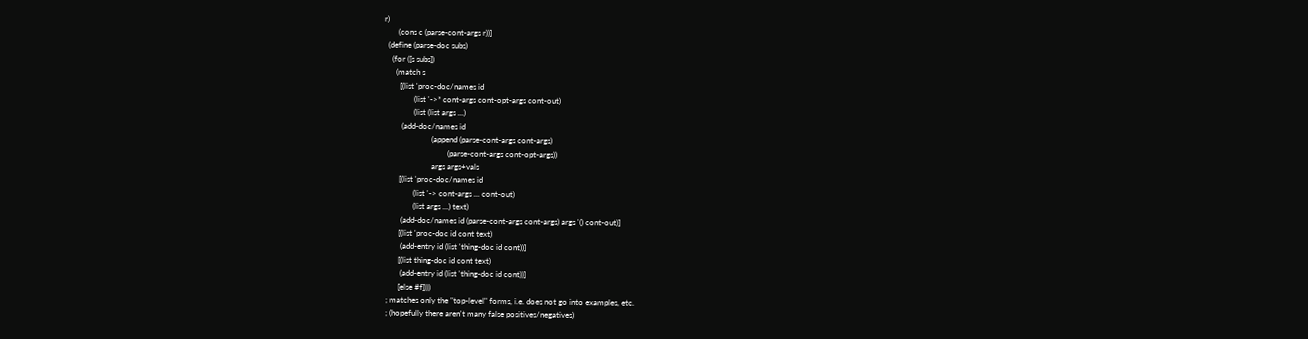r)
       (cons c (parse-cont-args r))]
  (define (parse-doc subs)
    (for ([s subs])
      (match s
        [(list 'proc-doc/names id
               (list '->* cont-args cont-opt-args cont-out)
               (list (list args ...)
         (add-doc/names id
                        (append (parse-cont-args cont-args)
                                (parse-cont-args cont-opt-args))
                        args args+vals
        [(list 'proc-doc/names id
               (list '-> cont-args ... cont-out)
               (list args ...) text)
         (add-doc/names id (parse-cont-args cont-args) args '() cont-out)]
        [(list 'proc-doc id cont text)
         (add-entry id (list 'thing-doc id cont))]
        [(list thing-doc id cont text)
         (add-entry id (list 'thing-doc id cont))]
        [else #f])))
  ; matches only the "top-level" forms, i.e. does not go into examples, etc.
  ; (hopefully there aren't many false positives/negatives)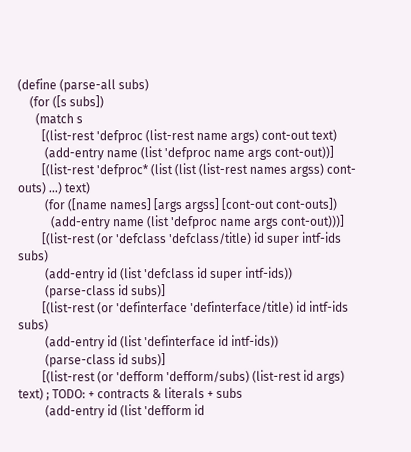(define (parse-all subs)
    (for ([s subs])
      (match s
        [(list-rest 'defproc (list-rest name args) cont-out text)
         (add-entry name (list 'defproc name args cont-out))]
        [(list-rest 'defproc* (list (list (list-rest names argss) cont-outs) ...) text)
         (for ([name names] [args argss] [cont-out cont-outs])
           (add-entry name (list 'defproc name args cont-out)))]
        [(list-rest (or 'defclass 'defclass/title) id super intf-ids subs)
         (add-entry id (list 'defclass id super intf-ids))
         (parse-class id subs)]
        [(list-rest (or 'definterface 'definterface/title) id intf-ids subs)
         (add-entry id (list 'definterface id intf-ids))
         (parse-class id subs)]
        [(list-rest (or 'defform 'defform/subs) (list-rest id args) text) ; TODO: + contracts & literals + subs
         (add-entry id (list 'defform id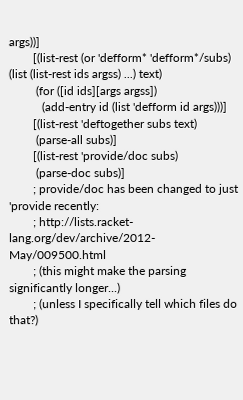args))]
        [(list-rest (or 'defform* 'defform*/subs) (list (list-rest ids argss) ...) text)
         (for ([id ids][args argss])
           (add-entry id (list 'defform id args)))]
        [(list-rest 'deftogether subs text)
         (parse-all subs)]
        [(list-rest 'provide/doc subs)
         (parse-doc subs)]
        ; provide/doc has been changed to just 'provide recently:
        ; http://lists.racket-lang.org/dev/archive/2012-May/009500.html
        ; (this might make the parsing significantly longer...)
        ; (unless I specifically tell which files do that?)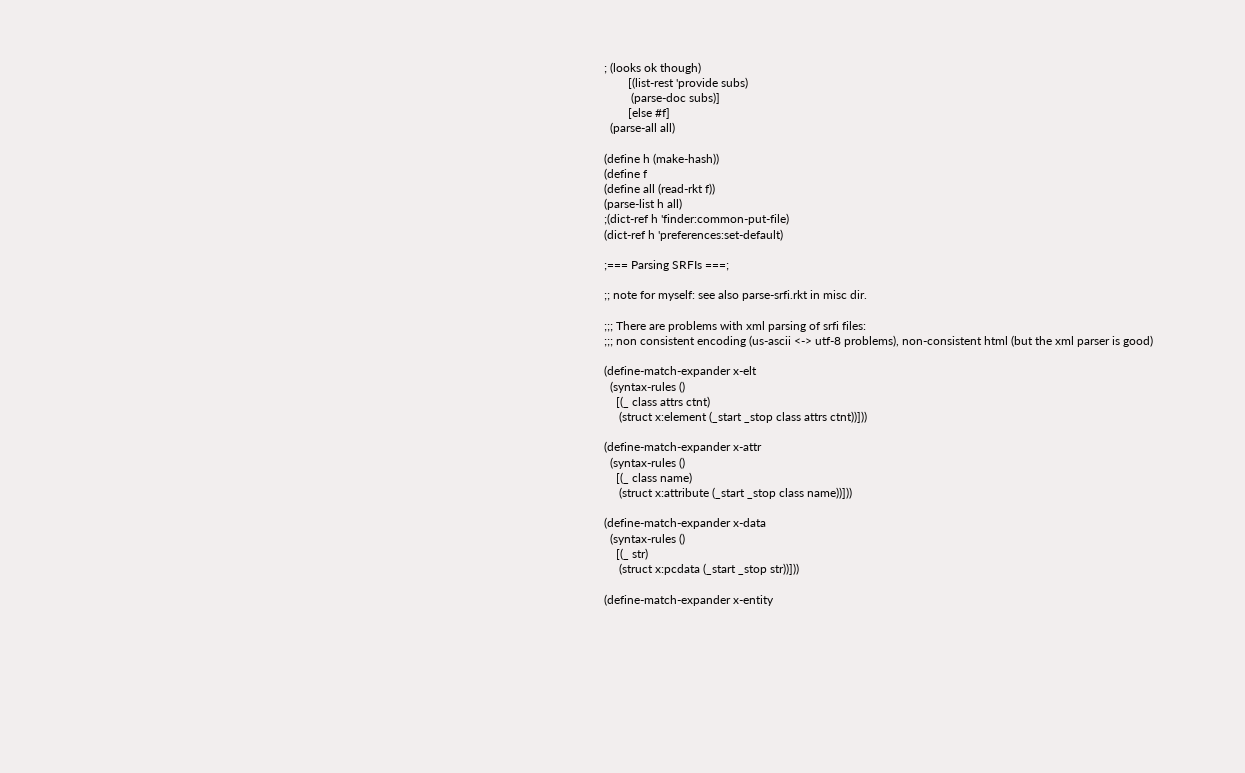; (looks ok though)
        [(list-rest 'provide subs)
         (parse-doc subs)]
        [else #f]
  (parse-all all)

(define h (make-hash))
(define f
(define all (read-rkt f))
(parse-list h all)
;(dict-ref h 'finder:common-put-file)
(dict-ref h 'preferences:set-default)

;=== Parsing SRFIs ===;

;; note for myself: see also parse-srfi.rkt in misc dir.

;;; There are problems with xml parsing of srfi files:
;;; non consistent encoding (us-ascii <-> utf-8 problems), non-consistent html (but the xml parser is good)

(define-match-expander x-elt
  (syntax-rules ()
    [(_ class attrs ctnt)
     (struct x:element (_start _stop class attrs ctnt))]))

(define-match-expander x-attr
  (syntax-rules ()
    [(_ class name)
     (struct x:attribute (_start _stop class name))]))

(define-match-expander x-data
  (syntax-rules ()
    [(_ str)
     (struct x:pcdata (_start _stop str))]))

(define-match-expander x-entity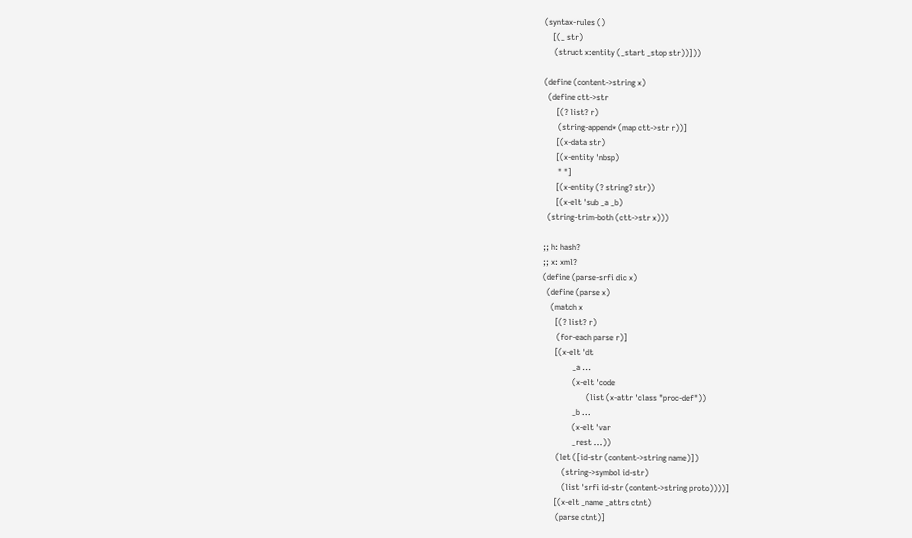(syntax-rules ()
    [(_ str)
     (struct x:entity (_start _stop str))]))

(define (content->string x)
  (define ctt->str
      [(? list? r)
       (string-append* (map ctt->str r))]
      [(x-data str)
      [(x-entity 'nbsp)
       " "]
      [(x-entity (? string? str))
      [(x-elt 'sub _a _b)
  (string-trim-both (ctt->str x)))

;; h: hash?
;; x: xml?
(define (parse-srfi dic x)
  (define (parse x)
    (match x
      [(? list? r)
       (for-each parse r)]
      [(x-elt 'dt
               _a ...
               (x-elt 'code
                      (list (x-attr 'class "proc-def"))
               _b ...
               (x-elt 'var
               _rest ...))
       (let ([id-str (content->string name)])
          (string->symbol id-str)
          (list 'srfi id-str (content->string proto))))]
      [(x-elt _name _attrs ctnt)
       (parse ctnt)]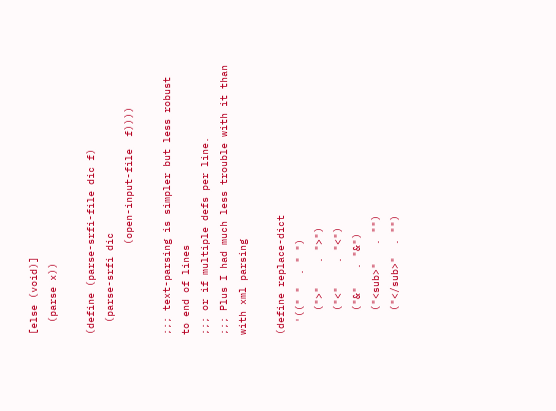[else (void)]
  (parse x))

(define (parse-srfi-file dic f)
  (parse-srfi dic
               (open-input-file  f))))

;;; text-parsing is simpler but less robust to end of lines
;;; or if multiple defs per line.
;;; Plus I had much less trouble with it than with xml parsing

(define replace-dict
  '((" "  . " ")
    (">"    . ">")
    ("<"    . "<")
    ("&"   . "&")
    ("<sub>"   . "")
    ("</sub>"  . "")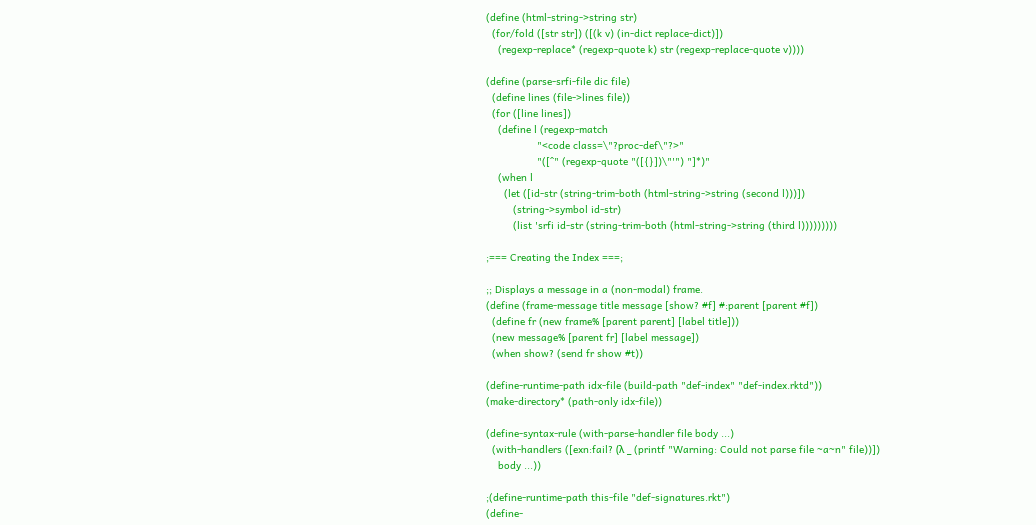(define (html-string->string str)
  (for/fold ([str str]) ([(k v) (in-dict replace-dict)])
    (regexp-replace* (regexp-quote k) str (regexp-replace-quote v))))

(define (parse-srfi-file dic file)
  (define lines (file->lines file))
  (for ([line lines])
    (define l (regexp-match
                 "<code class=\"?proc-def\"?>"
                 "([^" (regexp-quote "([{}])\"'") "]*)"
    (when l
      (let ([id-str (string-trim-both (html-string->string (second l)))])
         (string->symbol id-str)
         (list 'srfi id-str (string-trim-both (html-string->string (third l)))))))))

;=== Creating the Index ===;

;; Displays a message in a (non-modal) frame.
(define (frame-message title message [show? #f] #:parent [parent #f])
  (define fr (new frame% [parent parent] [label title]))
  (new message% [parent fr] [label message])
  (when show? (send fr show #t))

(define-runtime-path idx-file (build-path "def-index" "def-index.rktd"))
(make-directory* (path-only idx-file))

(define-syntax-rule (with-parse-handler file body ...)
  (with-handlers ([exn:fail? (λ _ (printf "Warning: Could not parse file ~a~n" file))])
    body ...))

;(define-runtime-path this-file "def-signatures.rkt")
(define-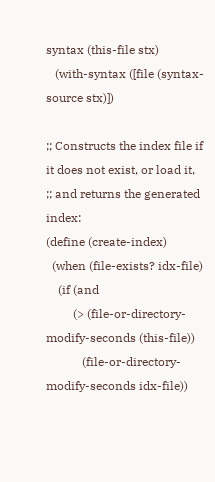syntax (this-file stx)
   (with-syntax ([file (syntax-source stx)])

;; Constructs the index file if it does not exist, or load it,
;; and returns the generated index:
(define (create-index)
  (when (file-exists? idx-file)
    (if (and
         (> (file-or-directory-modify-seconds (this-file))
            (file-or-directory-modify-seconds idx-file))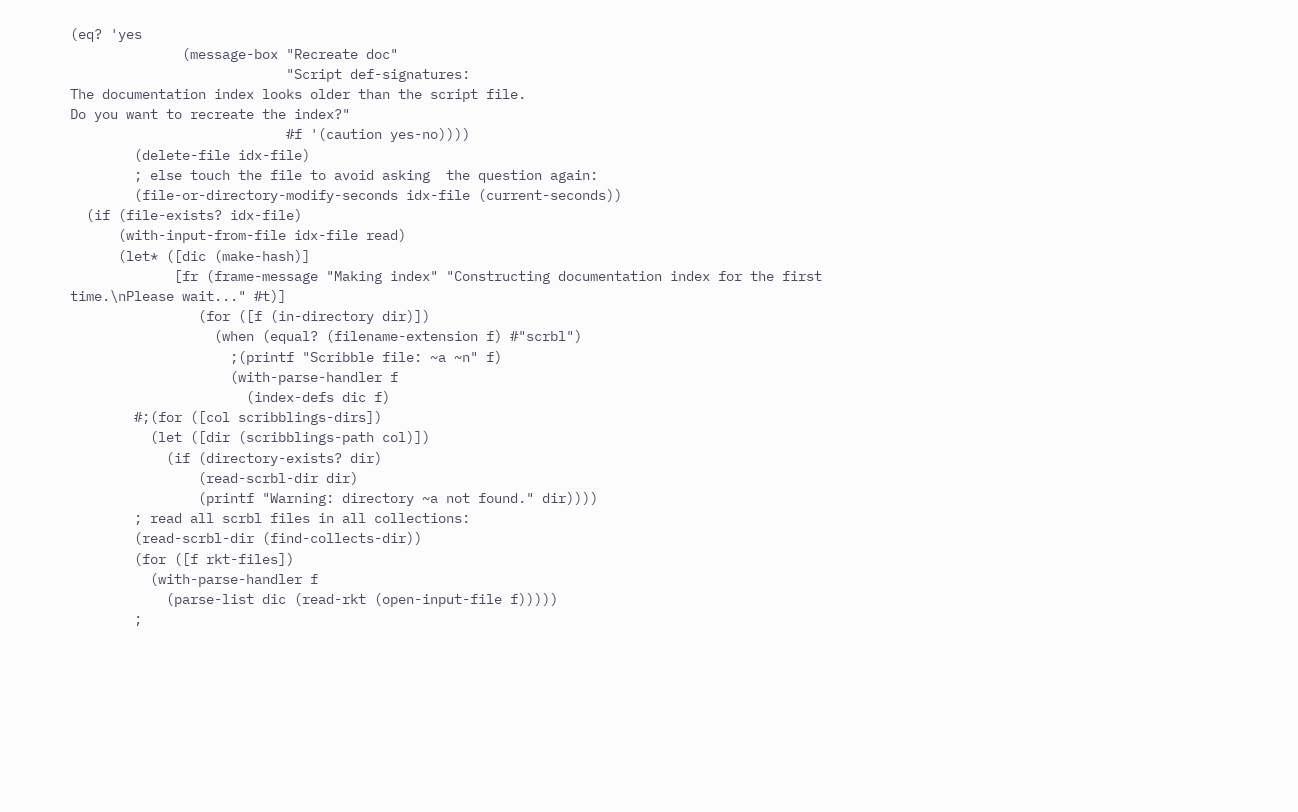(eq? 'yes
              (message-box "Recreate doc"
                           "Script def-signatures:
The documentation index looks older than the script file.
Do you want to recreate the index?"
                           #f '(caution yes-no))))
        (delete-file idx-file)
        ; else touch the file to avoid asking  the question again:
        (file-or-directory-modify-seconds idx-file (current-seconds))
  (if (file-exists? idx-file)
      (with-input-from-file idx-file read)
      (let* ([dic (make-hash)]
             [fr (frame-message "Making index" "Constructing documentation index for the first time.\nPlease wait..." #t)]
                (for ([f (in-directory dir)])
                  (when (equal? (filename-extension f) #"scrbl")
                    ;(printf "Scribble file: ~a ~n" f)
                    (with-parse-handler f
                      (index-defs dic f)
        #;(for ([col scribblings-dirs])
          (let ([dir (scribblings-path col)])
            (if (directory-exists? dir)
                (read-scrbl-dir dir)
                (printf "Warning: directory ~a not found." dir))))
        ; read all scrbl files in all collections:
        (read-scrbl-dir (find-collects-dir))
        (for ([f rkt-files])
          (with-parse-handler f
            (parse-list dic (read-rkt (open-input-file f)))))
        ;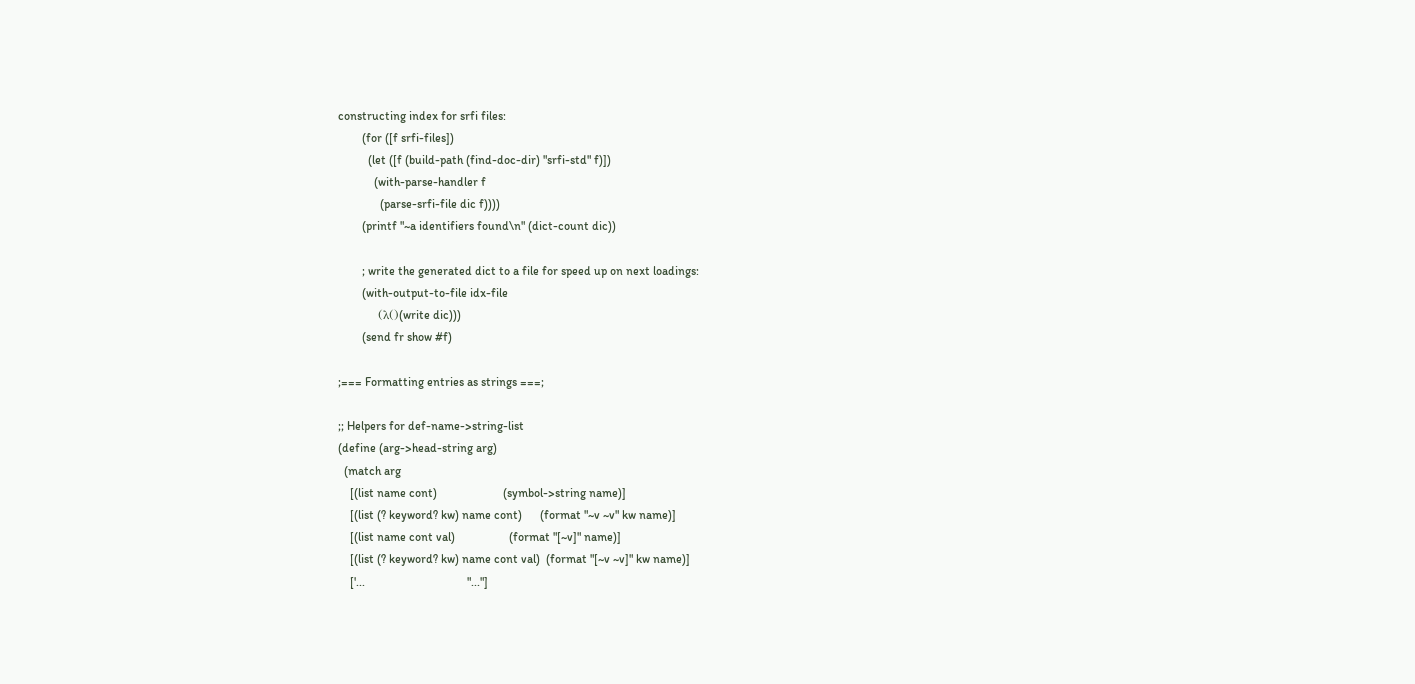constructing index for srfi files:
        (for ([f srfi-files])
          (let ([f (build-path (find-doc-dir) "srfi-std" f)])
            (with-parse-handler f
              (parse-srfi-file dic f))))
        (printf "~a identifiers found\n" (dict-count dic))

        ; write the generated dict to a file for speed up on next loadings:
        (with-output-to-file idx-file
          (λ()(write dic)))
        (send fr show #f)

;=== Formatting entries as strings ===;

;; Helpers for def-name->string-list
(define (arg->head-string arg)
  (match arg
    [(list name cont)                      (symbol->string name)]
    [(list (? keyword? kw) name cont)      (format "~v ~v" kw name)]
    [(list name cont val)                  (format "[~v]" name)]
    [(list (? keyword? kw) name cont val)  (format "[~v ~v]" kw name)]
    ['...                                  "..."]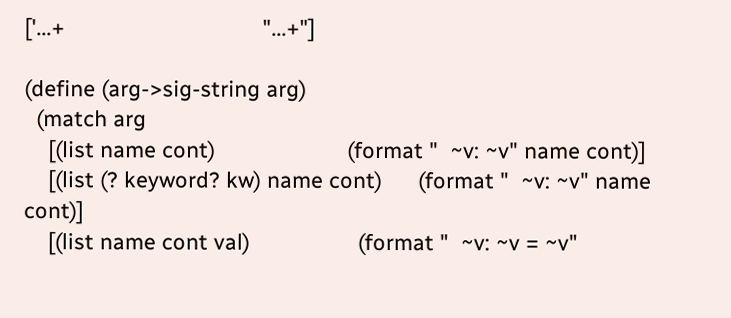['...+                                 "...+"]

(define (arg->sig-string arg)
  (match arg
    [(list name cont)                      (format "  ~v: ~v" name cont)]
    [(list (? keyword? kw) name cont)      (format "  ~v: ~v" name cont)]
    [(list name cont val)                  (format "  ~v: ~v = ~v"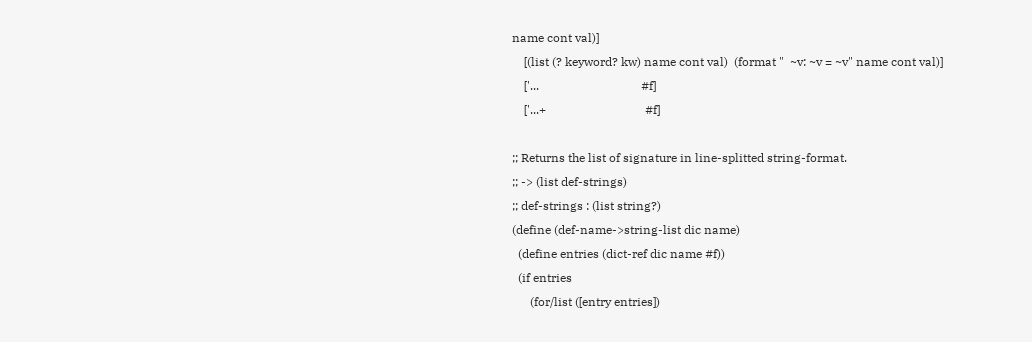name cont val)]
    [(list (? keyword? kw) name cont val)  (format "  ~v: ~v = ~v" name cont val)]
    ['...                                  #f]
    ['...+                                 #f]

;; Returns the list of signature in line-splitted string-format.
;; -> (list def-strings)
;; def-strings : (list string?)
(define (def-name->string-list dic name)
  (define entries (dict-ref dic name #f))
  (if entries
      (for/list ([entry entries])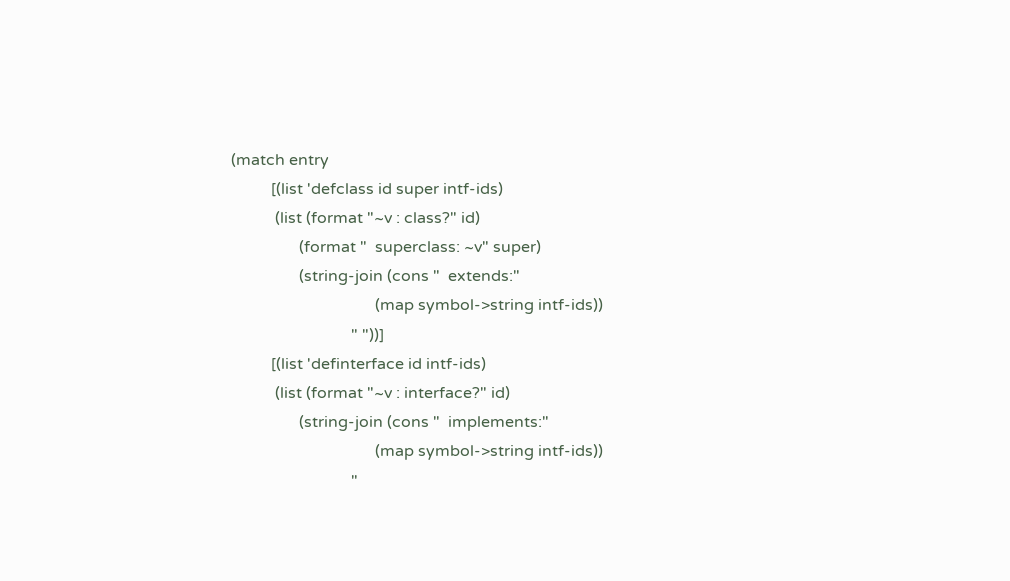(match entry
          [(list 'defclass id super intf-ids)
           (list (format "~v : class?" id)
                 (format "  superclass: ~v" super)
                 (string-join (cons "  extends:"
                                    (map symbol->string intf-ids))
                              " "))]
          [(list 'definterface id intf-ids)
           (list (format "~v : interface?" id)
                 (string-join (cons "  implements:"
                                    (map symbol->string intf-ids))
                              "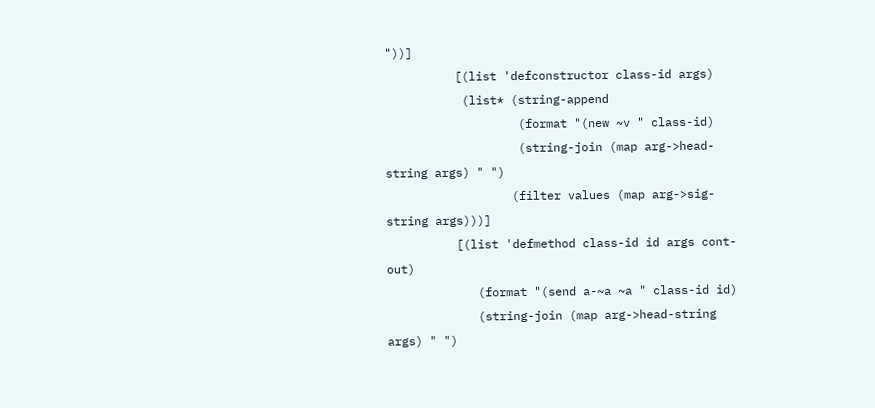"))]
          [(list 'defconstructor class-id args)
           (list* (string-append
                   (format "(new ~v " class-id)
                   (string-join (map arg->head-string args) " ")
                  (filter values (map arg->sig-string args)))]
          [(list 'defmethod class-id id args cont-out)
             (format "(send a-~a ~a " class-id id)
             (string-join (map arg->head-string args) " ")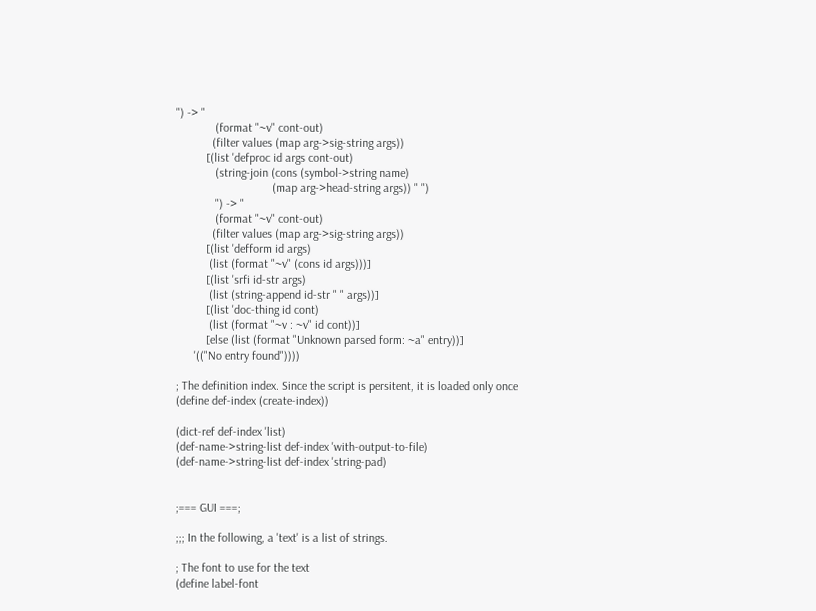") -> "
             (format "~v" cont-out)
            (filter values (map arg->sig-string args))
          [(list 'defproc id args cont-out)
             (string-join (cons (symbol->string name)
                                (map arg->head-string args)) " ")
             ") -> "
             (format "~v" cont-out)
            (filter values (map arg->sig-string args))
          [(list 'defform id args)
           (list (format "~v" (cons id args)))]
          [(list 'srfi id-str args)
           (list (string-append id-str " " args))]
          [(list 'doc-thing id cont)
           (list (format "~v : ~v" id cont))]
          [else (list (format "Unknown parsed form: ~a" entry))]
      '(("No entry found"))))

; The definition index. Since the script is persitent, it is loaded only once
(define def-index (create-index))

(dict-ref def-index 'list)
(def-name->string-list def-index 'with-output-to-file)
(def-name->string-list def-index 'string-pad)


;=== GUI ===;

;;; In the following, a 'text' is a list of strings.

; The font to use for the text
(define label-font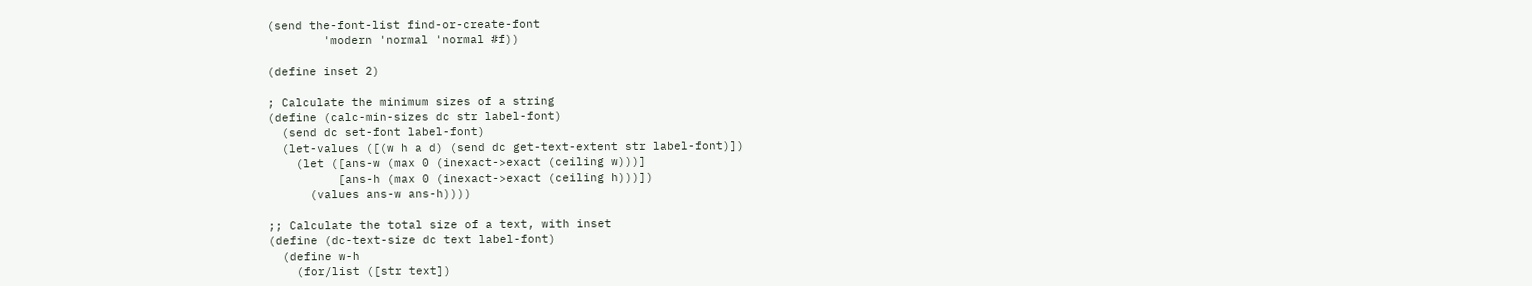(send the-font-list find-or-create-font
        'modern 'normal 'normal #f))

(define inset 2)

; Calculate the minimum sizes of a string
(define (calc-min-sizes dc str label-font)
  (send dc set-font label-font)
  (let-values ([(w h a d) (send dc get-text-extent str label-font)])
    (let ([ans-w (max 0 (inexact->exact (ceiling w)))]
          [ans-h (max 0 (inexact->exact (ceiling h)))])
      (values ans-w ans-h))))

;; Calculate the total size of a text, with inset
(define (dc-text-size dc text label-font)
  (define w-h
    (for/list ([str text])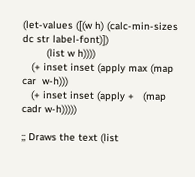(let-values ([(w h) (calc-min-sizes dc str label-font)])
        (list w h))))
   (+ inset inset (apply max (map car  w-h)))
   (+ inset inset (apply +   (map cadr w-h)))))

;; Draws the text (list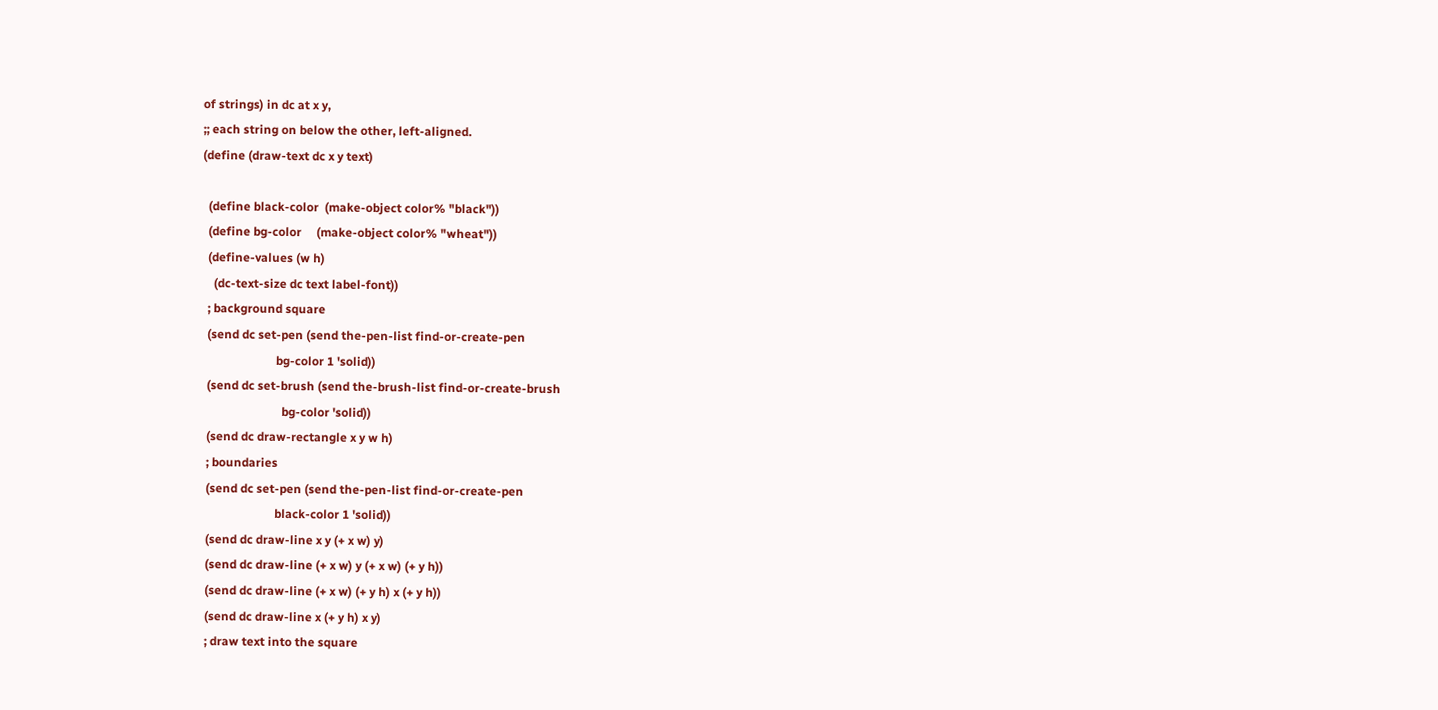of strings) in dc at x y,
;; each string on below the other, left-aligned.
(define (draw-text dc x y text)

  (define black-color  (make-object color% "black"))
  (define bg-color     (make-object color% "wheat"))
  (define-values (w h)
    (dc-text-size dc text label-font))
  ; background square
  (send dc set-pen (send the-pen-list find-or-create-pen
                         bg-color 1 'solid))
  (send dc set-brush (send the-brush-list find-or-create-brush
                           bg-color 'solid))
  (send dc draw-rectangle x y w h)
  ; boundaries
  (send dc set-pen (send the-pen-list find-or-create-pen
                         black-color 1 'solid))
  (send dc draw-line x y (+ x w) y)
  (send dc draw-line (+ x w) y (+ x w) (+ y h))
  (send dc draw-line (+ x w) (+ y h) x (+ y h))
  (send dc draw-line x (+ y h) x y)
  ; draw text into the square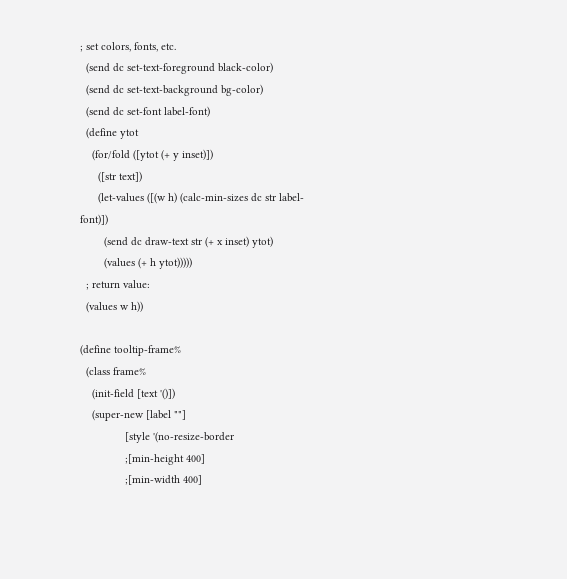; set colors, fonts, etc.
  (send dc set-text-foreground black-color)
  (send dc set-text-background bg-color)
  (send dc set-font label-font)
  (define ytot
    (for/fold ([ytot (+ y inset)])
      ([str text])
      (let-values ([(w h) (calc-min-sizes dc str label-font)])
        (send dc draw-text str (+ x inset) ytot)
        (values (+ h ytot)))))
  ; return value:
  (values w h))

(define tooltip-frame%
  (class frame%
    (init-field [text '()])
    (super-new [label ""]
               [style '(no-resize-border
               ;[min-height 400]
               ;[min-width 400]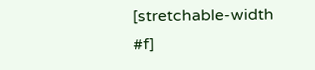[stretchable-width #f]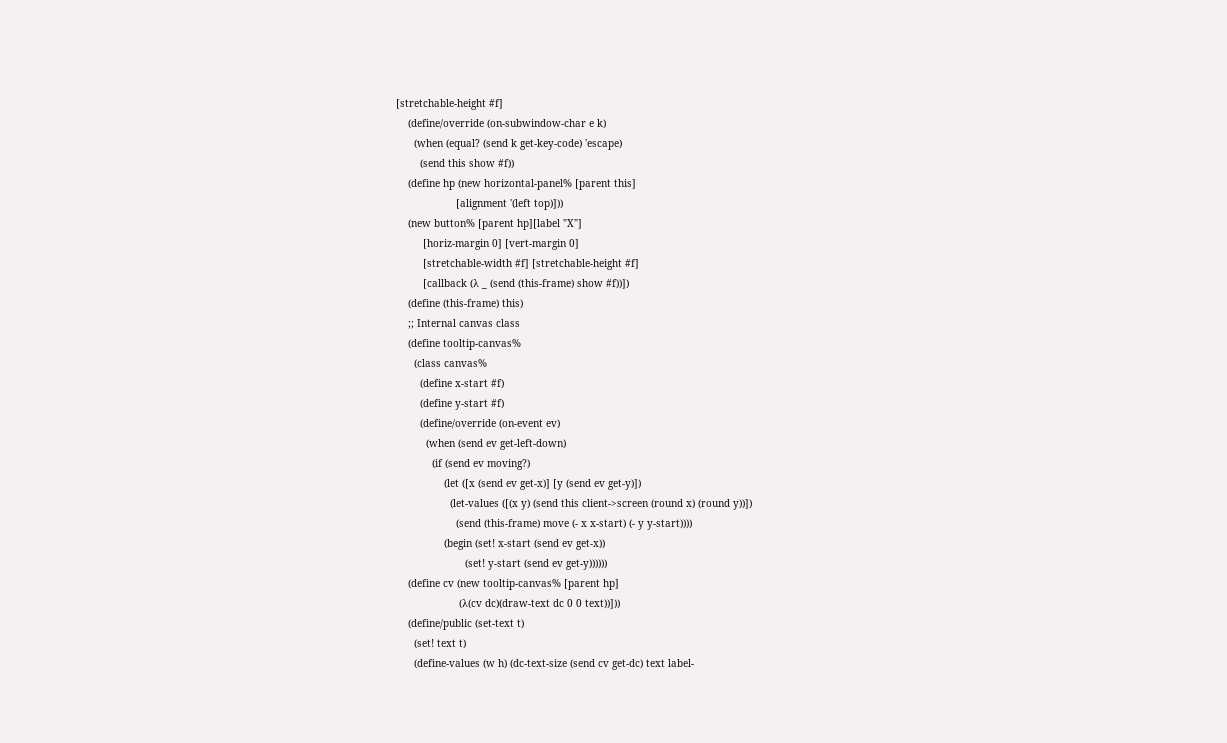[stretchable-height #f]
    (define/override (on-subwindow-char e k)
      (when (equal? (send k get-key-code) 'escape)
        (send this show #f))
    (define hp (new horizontal-panel% [parent this]
                    [alignment '(left top)]))
    (new button% [parent hp][label "X"]
         [horiz-margin 0] [vert-margin 0]
         [stretchable-width #f] [stretchable-height #f]
         [callback (λ _ (send (this-frame) show #f))])
    (define (this-frame) this)
    ;; Internal canvas class
    (define tooltip-canvas%
      (class canvas%
        (define x-start #f)
        (define y-start #f)
        (define/override (on-event ev)
          (when (send ev get-left-down)
            (if (send ev moving?)
                (let ([x (send ev get-x)] [y (send ev get-y)])
                  (let-values ([(x y) (send this client->screen (round x) (round y))])
                    (send (this-frame) move (- x x-start) (- y y-start))))
                (begin (set! x-start (send ev get-x))
                       (set! y-start (send ev get-y))))))
    (define cv (new tooltip-canvas% [parent hp]
                     (λ(cv dc)(draw-text dc 0 0 text))]))
    (define/public (set-text t)
      (set! text t)
      (define-values (w h) (dc-text-size (send cv get-dc) text label-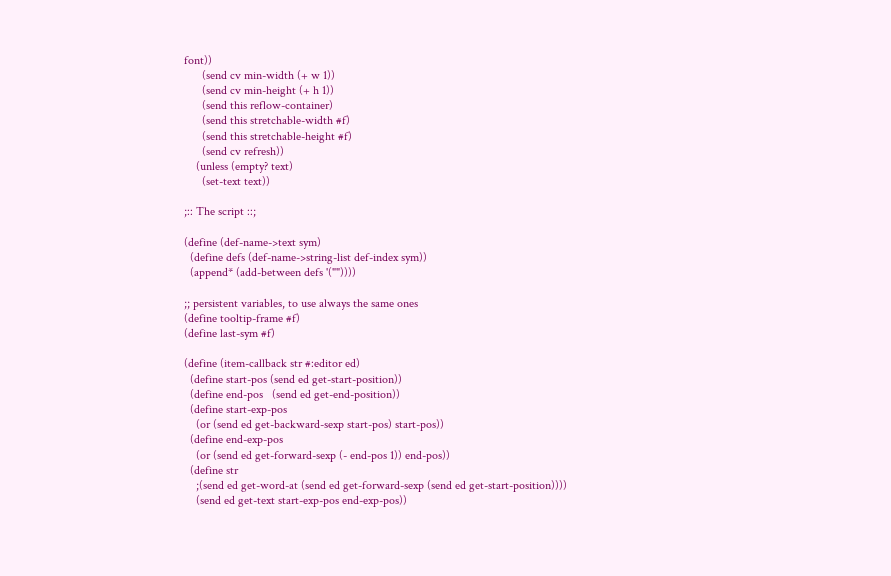font))
      (send cv min-width (+ w 1))
      (send cv min-height (+ h 1))
      (send this reflow-container)
      (send this stretchable-width #f)
      (send this stretchable-height #f)
      (send cv refresh))
    (unless (empty? text)
      (set-text text))

;:: The script ::;

(define (def-name->text sym)
  (define defs (def-name->string-list def-index sym))
  (append* (add-between defs '(""))))

;; persistent variables, to use always the same ones
(define tooltip-frame #f)
(define last-sym #f)

(define (item-callback str #:editor ed)
  (define start-pos (send ed get-start-position))
  (define end-pos   (send ed get-end-position))
  (define start-exp-pos
    (or (send ed get-backward-sexp start-pos) start-pos))
  (define end-exp-pos
    (or (send ed get-forward-sexp (- end-pos 1)) end-pos))
  (define str
    ;(send ed get-word-at (send ed get-forward-sexp (send ed get-start-position))))
    (send ed get-text start-exp-pos end-exp-pos))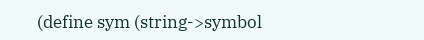(define sym (string->symbol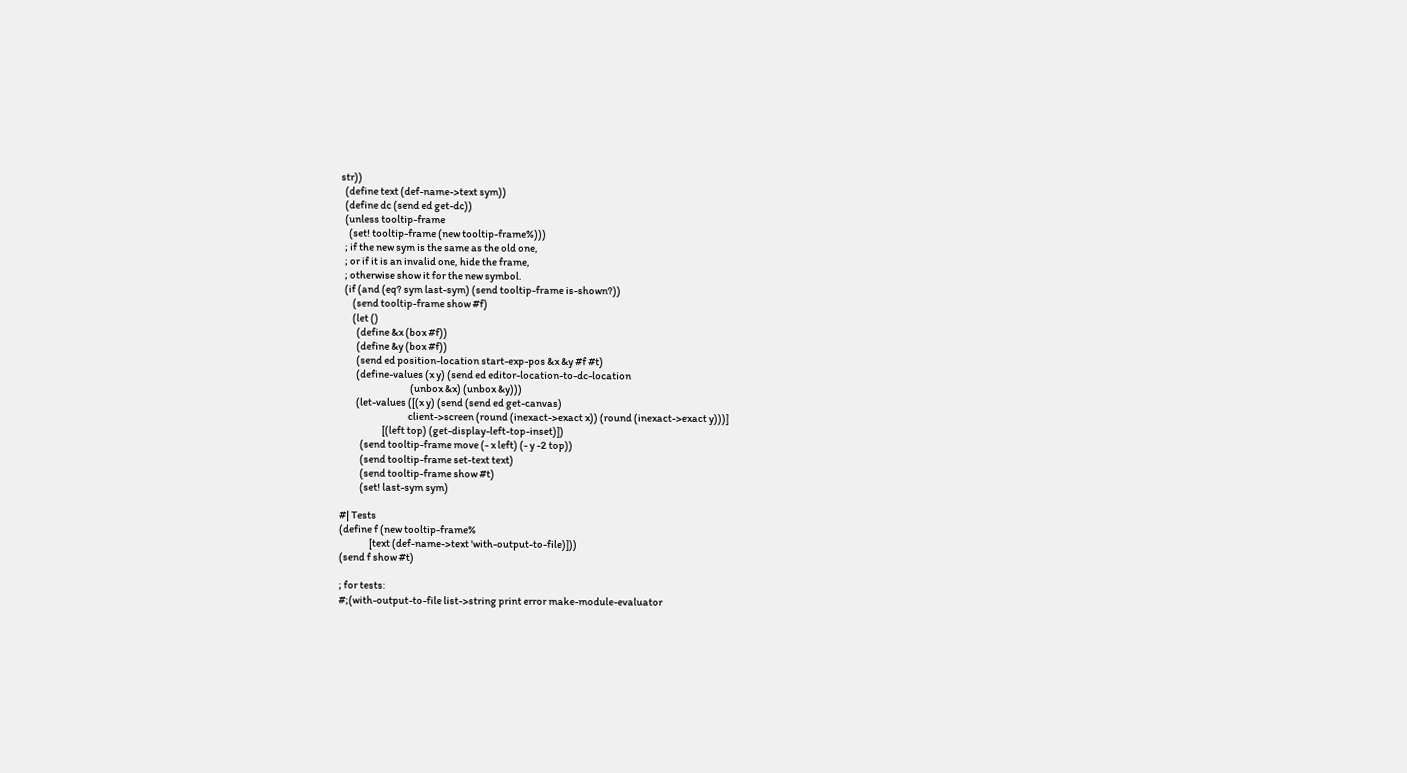str))
  (define text (def-name->text sym))
  (define dc (send ed get-dc))
  (unless tooltip-frame
    (set! tooltip-frame (new tooltip-frame%)))
  ; if the new sym is the same as the old one,
  ; or if it is an invalid one, hide the frame,
  ; otherwise show it for the new symbol.
  (if (and (eq? sym last-sym) (send tooltip-frame is-shown?))
      (send tooltip-frame show #f)
      (let ()
        (define &x (box #f))
        (define &y (box #f))
        (send ed position-location start-exp-pos &x &y #f #t)
        (define-values (x y) (send ed editor-location-to-dc-location
                                   (unbox &x) (unbox &y)))
        (let-values ([(x y) (send (send ed get-canvas)
                                  client->screen (round (inexact->exact x)) (round (inexact->exact y)))]
                     [(left top) (get-display-left-top-inset)])
          (send tooltip-frame move (- x left) (- y -2 top))
          (send tooltip-frame set-text text)
          (send tooltip-frame show #t)
          (set! last-sym sym)

#| Tests
(define f (new tooltip-frame%
               [text (def-name->text 'with-output-to-file)]))
(send f show #t)

; for tests:
#;(with-output-to-file list->string print error make-module-evaluator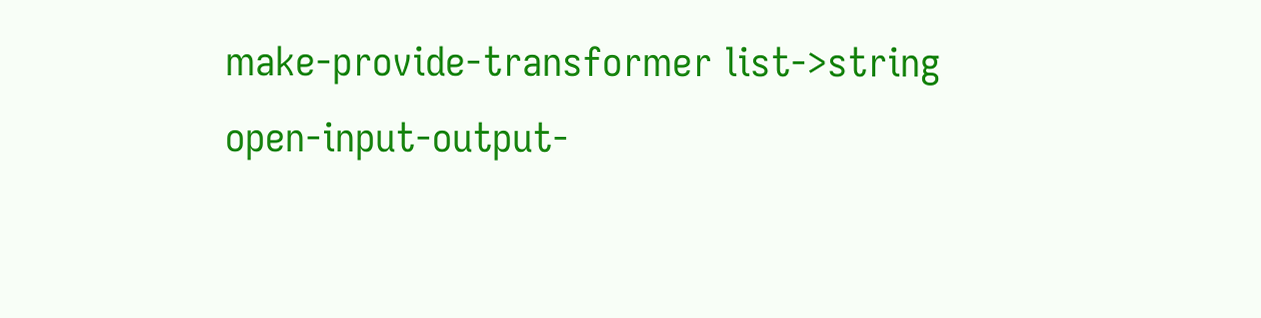make-provide-transformer list->string open-input-output-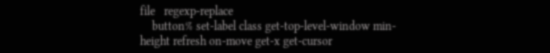file   regexp-replace
    button% set-label class get-top-level-window min-height refresh on-move get-x get-cursor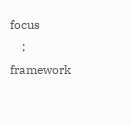focus
    ; framework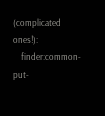(complicated ones!):
    finder:common-put-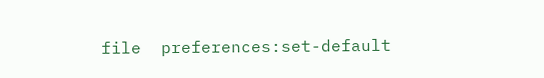file  preferences:set-default